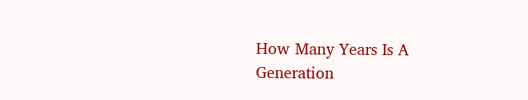How Many Years Is A Generation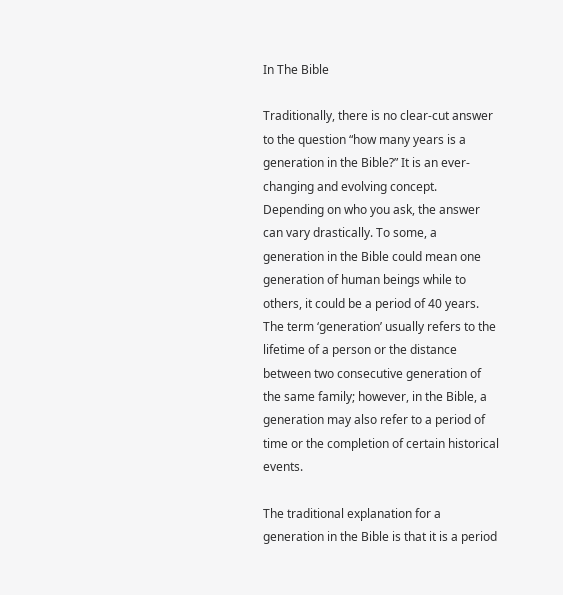In The Bible

Traditionally, there is no clear-cut answer to the question “how many years is a generation in the Bible?” It is an ever-changing and evolving concept. Depending on who you ask, the answer can vary drastically. To some, a generation in the Bible could mean one generation of human beings while to others, it could be a period of 40 years. The term ‘generation’ usually refers to the lifetime of a person or the distance between two consecutive generation of the same family; however, in the Bible, a generation may also refer to a period of time or the completion of certain historical events.

The traditional explanation for a generation in the Bible is that it is a period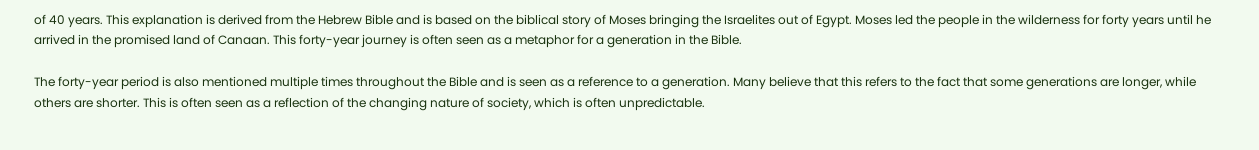of 40 years. This explanation is derived from the Hebrew Bible and is based on the biblical story of Moses bringing the Israelites out of Egypt. Moses led the people in the wilderness for forty years until he arrived in the promised land of Canaan. This forty-year journey is often seen as a metaphor for a generation in the Bible.

The forty-year period is also mentioned multiple times throughout the Bible and is seen as a reference to a generation. Many believe that this refers to the fact that some generations are longer, while others are shorter. This is often seen as a reflection of the changing nature of society, which is often unpredictable.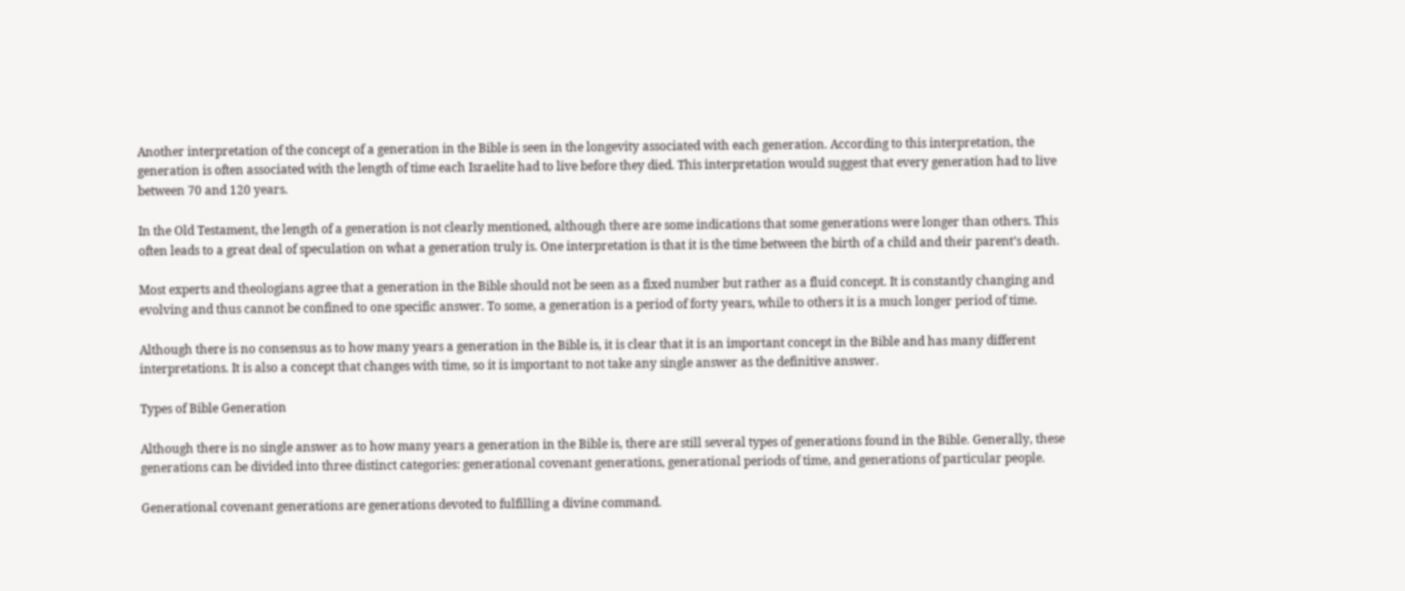Another interpretation of the concept of a generation in the Bible is seen in the longevity associated with each generation. According to this interpretation, the generation is often associated with the length of time each Israelite had to live before they died. This interpretation would suggest that every generation had to live between 70 and 120 years.

In the Old Testament, the length of a generation is not clearly mentioned, although there are some indications that some generations were longer than others. This often leads to a great deal of speculation on what a generation truly is. One interpretation is that it is the time between the birth of a child and their parent’s death.

Most experts and theologians agree that a generation in the Bible should not be seen as a fixed number but rather as a fluid concept. It is constantly changing and evolving and thus cannot be confined to one specific answer. To some, a generation is a period of forty years, while to others it is a much longer period of time.

Although there is no consensus as to how many years a generation in the Bible is, it is clear that it is an important concept in the Bible and has many different interpretations. It is also a concept that changes with time, so it is important to not take any single answer as the definitive answer.

Types of Bible Generation

Although there is no single answer as to how many years a generation in the Bible is, there are still several types of generations found in the Bible. Generally, these generations can be divided into three distinct categories: generational covenant generations, generational periods of time, and generations of particular people.

Generational covenant generations are generations devoted to fulfilling a divine command.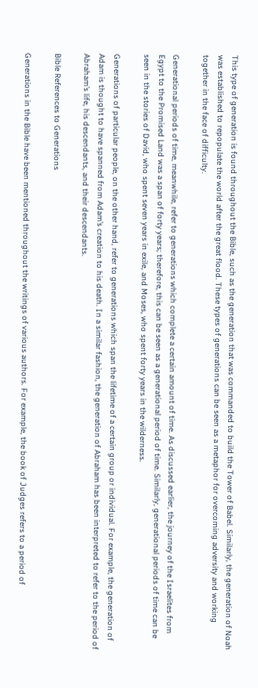This type of generation is found throughout the Bible, such as the generation that was commanded to build the Tower of Babel. Similarly, the generation of Noah was established to repopulate the world after the great flood. These types of generations can be seen as a metaphor for overcoming adversity and working together in the face of difficulty.

Generational periods of time, meanwhile, refer to generations which complete a certain amount of time. As discussed earlier, the journey of the Israelites from Egypt to the Promised Land was a span of forty years; therefore, this can be seen as a generational period of time. Similarly, generational periods of time can be seen in the stories of David, who spent seven years in exile, and Moses, who spent forty years in the wilderness.

Generations of particular people, on the other hand, refer to generations which span the lifetime of a certain group or individual. For example, the generation of Adam is thought to have spanned from Adam’s creation to his death. In a similar fashion, the generation of Abraham has been interpreted to refer to the period of Abraham’s life, his descendants, and their descendants.

Bible References to Generations

Generations in the Bible have been mentioned throughout the writings of various authors. For example, the book of Judges refers to a period of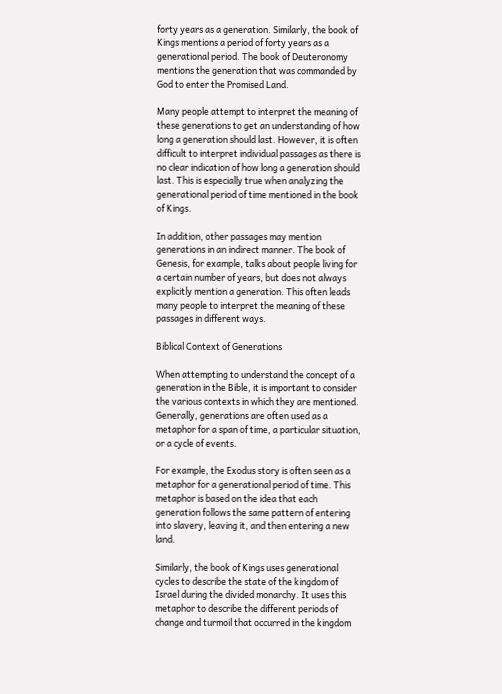forty years as a generation. Similarly, the book of Kings mentions a period of forty years as a generational period. The book of Deuteronomy mentions the generation that was commanded by God to enter the Promised Land.

Many people attempt to interpret the meaning of these generations to get an understanding of how long a generation should last. However, it is often difficult to interpret individual passages as there is no clear indication of how long a generation should last. This is especially true when analyzing the generational period of time mentioned in the book of Kings.

In addition, other passages may mention generations in an indirect manner. The book of Genesis, for example, talks about people living for a certain number of years, but does not always explicitly mention a generation. This often leads many people to interpret the meaning of these passages in different ways.

Biblical Context of Generations

When attempting to understand the concept of a generation in the Bible, it is important to consider the various contexts in which they are mentioned. Generally, generations are often used as a metaphor for a span of time, a particular situation, or a cycle of events.

For example, the Exodus story is often seen as a metaphor for a generational period of time. This metaphor is based on the idea that each generation follows the same pattern of entering into slavery, leaving it, and then entering a new land.

Similarly, the book of Kings uses generational cycles to describe the state of the kingdom of Israel during the divided monarchy. It uses this metaphor to describe the different periods of change and turmoil that occurred in the kingdom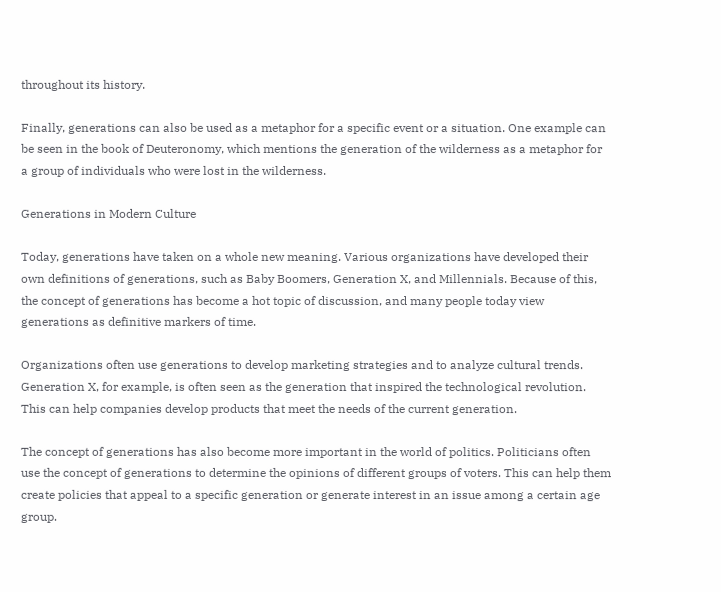throughout its history.

Finally, generations can also be used as a metaphor for a specific event or a situation. One example can be seen in the book of Deuteronomy, which mentions the generation of the wilderness as a metaphor for a group of individuals who were lost in the wilderness.

Generations in Modern Culture

Today, generations have taken on a whole new meaning. Various organizations have developed their own definitions of generations, such as Baby Boomers, Generation X, and Millennials. Because of this, the concept of generations has become a hot topic of discussion, and many people today view generations as definitive markers of time.

Organizations often use generations to develop marketing strategies and to analyze cultural trends. Generation X, for example, is often seen as the generation that inspired the technological revolution. This can help companies develop products that meet the needs of the current generation.

The concept of generations has also become more important in the world of politics. Politicians often use the concept of generations to determine the opinions of different groups of voters. This can help them create policies that appeal to a specific generation or generate interest in an issue among a certain age group.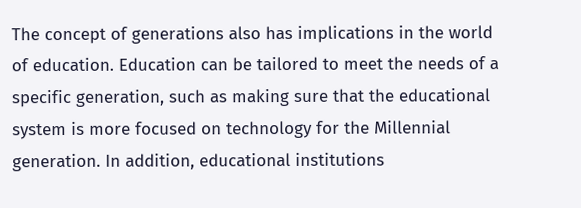The concept of generations also has implications in the world of education. Education can be tailored to meet the needs of a specific generation, such as making sure that the educational system is more focused on technology for the Millennial generation. In addition, educational institutions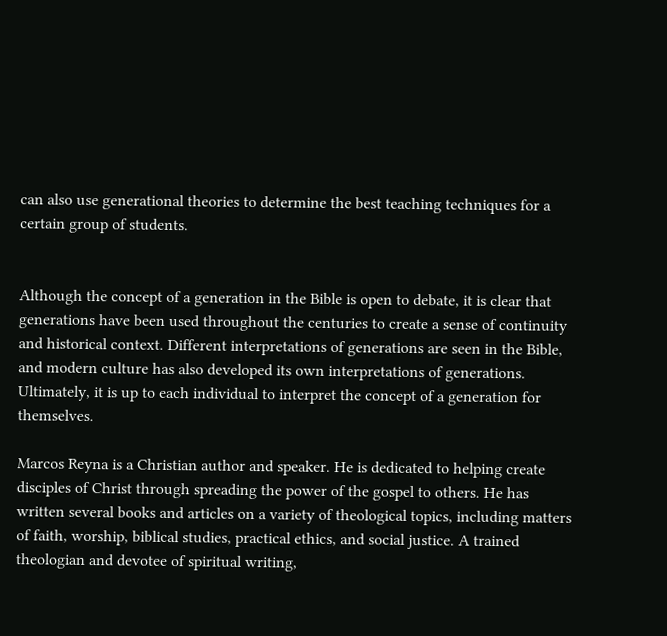can also use generational theories to determine the best teaching techniques for a certain group of students.


Although the concept of a generation in the Bible is open to debate, it is clear that generations have been used throughout the centuries to create a sense of continuity and historical context. Different interpretations of generations are seen in the Bible, and modern culture has also developed its own interpretations of generations. Ultimately, it is up to each individual to interpret the concept of a generation for themselves.

Marcos Reyna is a Christian author and speaker. He is dedicated to helping create disciples of Christ through spreading the power of the gospel to others. He has written several books and articles on a variety of theological topics, including matters of faith, worship, biblical studies, practical ethics, and social justice. A trained theologian and devotee of spiritual writing,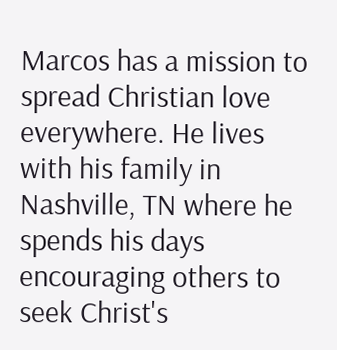Marcos has a mission to spread Christian love everywhere. He lives with his family in Nashville, TN where he spends his days encouraging others to seek Christ's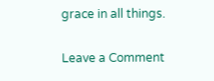grace in all things.

Leave a Comment